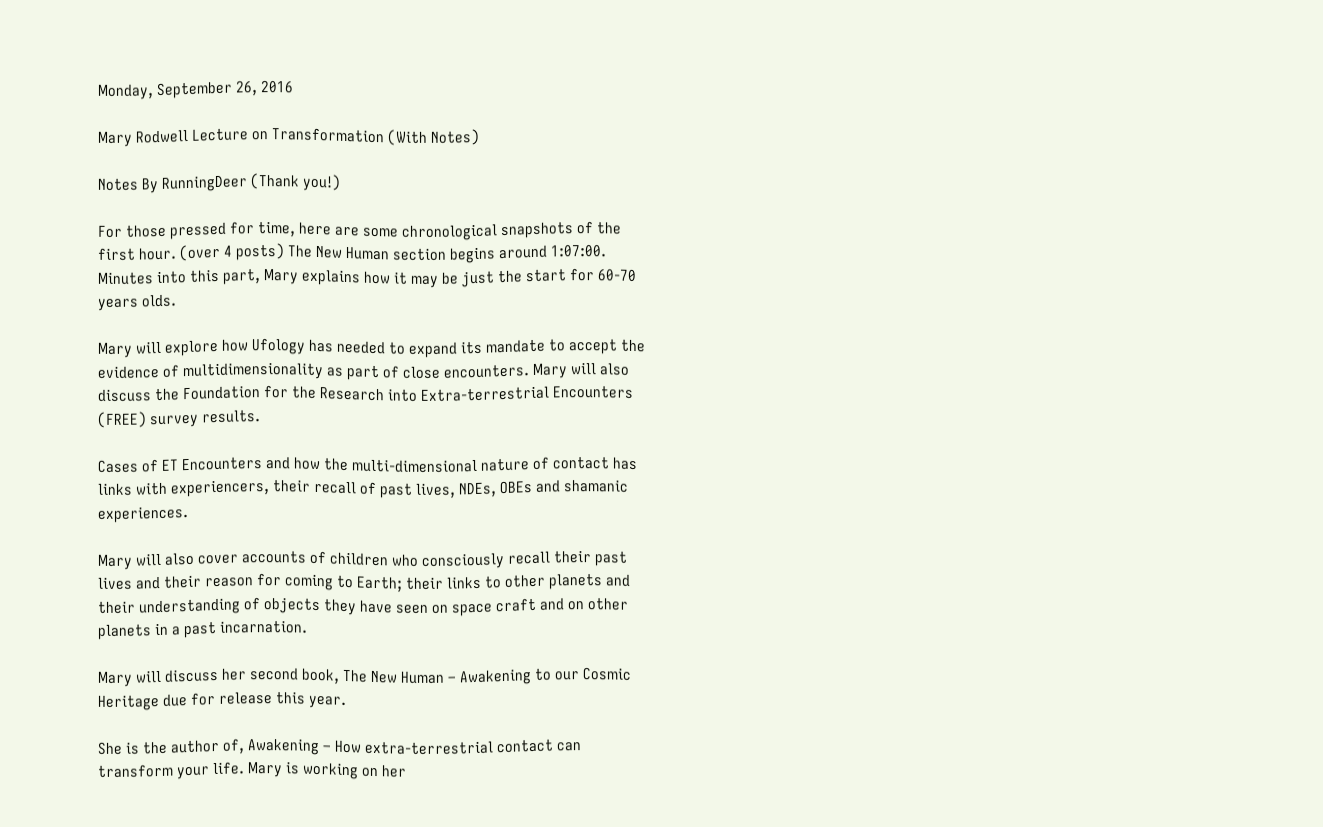Monday, September 26, 2016

Mary Rodwell Lecture on Transformation (With Notes)

Notes By RunningDeer (Thank you!)

For those pressed for time, here are some chronological snapshots of the first hour. (over 4 posts) The New Human section begins around 1:07:00. Minutes into this part, Mary explains how it may be just the start for 60-70 years olds.

Mary will explore how Ufology has needed to expand its mandate to accept the evidence of multidimensionality as part of close encounters. Mary will also discuss the Foundation for the Research into Extra-terrestrial Encounters (FREE) survey results.

Cases of ET Encounters and how the multi-dimensional nature of contact has links with experiencers, their recall of past lives, NDEs, OBEs and shamanic experiences.

Mary will also cover accounts of children who consciously recall their past lives and their reason for coming to Earth; their links to other planets and their understanding of objects they have seen on space craft and on other planets in a past incarnation.

Mary will discuss her second book, The New Human – Awakening to our Cosmic Heritage due for release this year.

She is the author of, Awakening – How extra-terrestrial contact can transform your life. Mary is working on her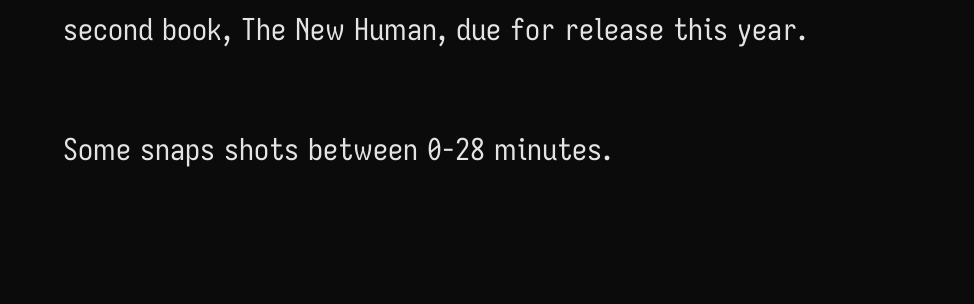second book, The New Human, due for release this year.

Some snaps shots between 0-28 minutes.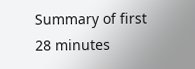Summary of first 28 minutes